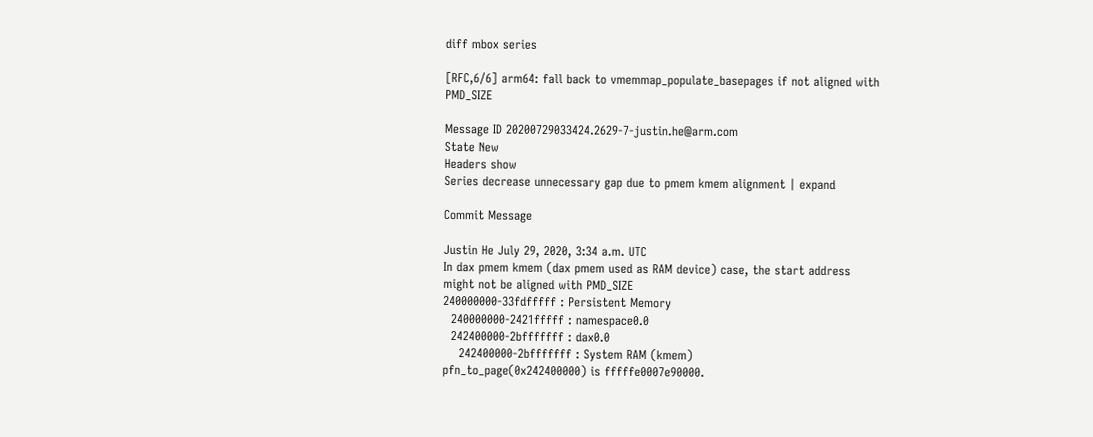diff mbox series

[RFC,6/6] arm64: fall back to vmemmap_populate_basepages if not aligned with PMD_SIZE

Message ID 20200729033424.2629-7-justin.he@arm.com
State New
Headers show
Series decrease unnecessary gap due to pmem kmem alignment | expand

Commit Message

Justin He July 29, 2020, 3:34 a.m. UTC
In dax pmem kmem (dax pmem used as RAM device) case, the start address
might not be aligned with PMD_SIZE
240000000-33fdfffff : Persistent Memory
  240000000-2421fffff : namespace0.0
  242400000-2bfffffff : dax0.0
    242400000-2bfffffff : System RAM (kmem)
pfn_to_page(0x242400000) is fffffe0007e90000.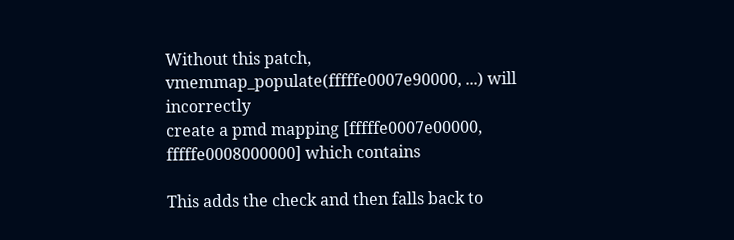Without this patch, vmemmap_populate(fffffe0007e90000, ...) will incorrectly
create a pmd mapping [fffffe0007e00000, fffffe0008000000] which contains

This adds the check and then falls back to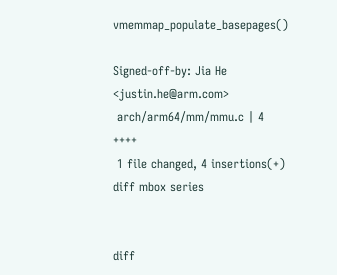vmemmap_populate_basepages()

Signed-off-by: Jia He <justin.he@arm.com>
 arch/arm64/mm/mmu.c | 4 ++++
 1 file changed, 4 insertions(+)
diff mbox series


diff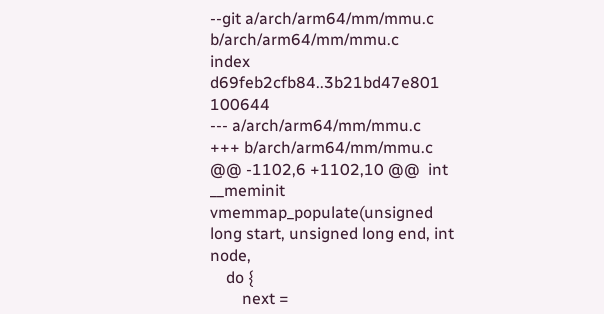--git a/arch/arm64/mm/mmu.c b/arch/arm64/mm/mmu.c
index d69feb2cfb84..3b21bd47e801 100644
--- a/arch/arm64/mm/mmu.c
+++ b/arch/arm64/mm/mmu.c
@@ -1102,6 +1102,10 @@  int __meminit vmemmap_populate(unsigned long start, unsigned long end, int node,
    do {
        next =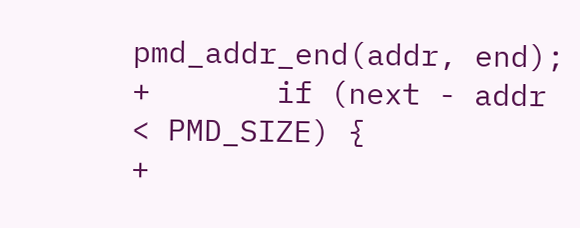pmd_addr_end(addr, end);
+       if (next - addr < PMD_SIZE) {
+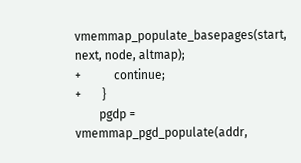vmemmap_populate_basepages(start, next, node, altmap);
+           continue;
+       }
        pgdp = vmemmap_pgd_populate(addr,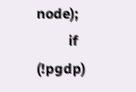node);
        if (!pgdp)